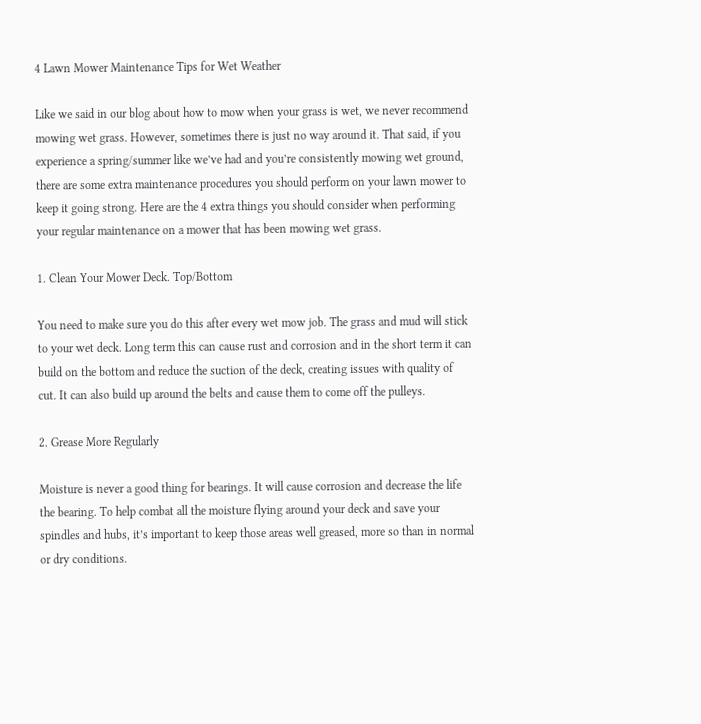4 Lawn Mower Maintenance Tips for Wet Weather

Like we said in our blog about how to mow when your grass is wet, we never recommend mowing wet grass. However, sometimes there is just no way around it. That said, if you experience a spring/summer like we’ve had and you’re consistently mowing wet ground, there are some extra maintenance procedures you should perform on your lawn mower to keep it going strong. Here are the 4 extra things you should consider when performing your regular maintenance on a mower that has been mowing wet grass.

1. Clean Your Mower Deck. Top/Bottom

You need to make sure you do this after every wet mow job. The grass and mud will stick to your wet deck. Long term this can cause rust and corrosion and in the short term it can build on the bottom and reduce the suction of the deck, creating issues with quality of cut. It can also build up around the belts and cause them to come off the pulleys.

2. Grease More Regularly

Moisture is never a good thing for bearings. It will cause corrosion and decrease the life the bearing. To help combat all the moisture flying around your deck and save your spindles and hubs, it’s important to keep those areas well greased, more so than in normal or dry conditions.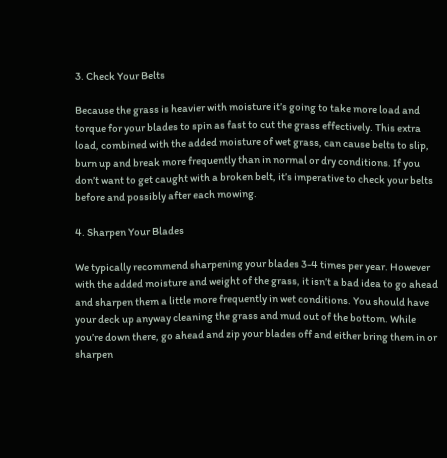3. Check Your Belts

Because the grass is heavier with moisture it’s going to take more load and torque for your blades to spin as fast to cut the grass effectively. This extra load, combined with the added moisture of wet grass, can cause belts to slip, burn up and break more frequently than in normal or dry conditions. If you don’t want to get caught with a broken belt, it’s imperative to check your belts before and possibly after each mowing.

4. Sharpen Your Blades

We typically recommend sharpening your blades 3-4 times per year. However with the added moisture and weight of the grass, it isn’t a bad idea to go ahead and sharpen them a little more frequently in wet conditions. You should have your deck up anyway cleaning the grass and mud out of the bottom. While you’re down there, go ahead and zip your blades off and either bring them in or sharpen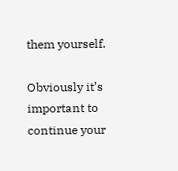them yourself.

Obviously it’s important to continue your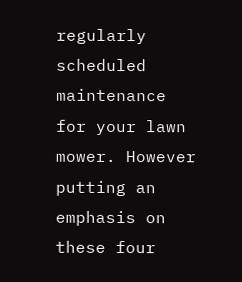regularly scheduled maintenance for your lawn mower. However putting an emphasis on these four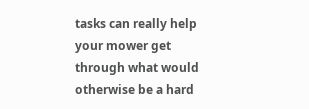tasks can really help your mower get through what would otherwise be a hard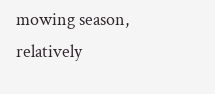mowing season, relatively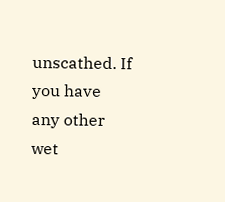unscathed. If you have any other wet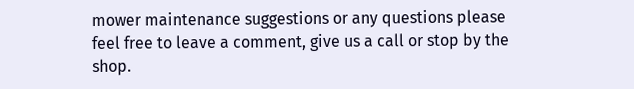mower maintenance suggestions or any questions please feel free to leave a comment, give us a call or stop by the shop.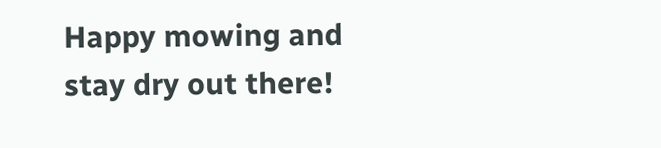Happy mowing and stay dry out there!